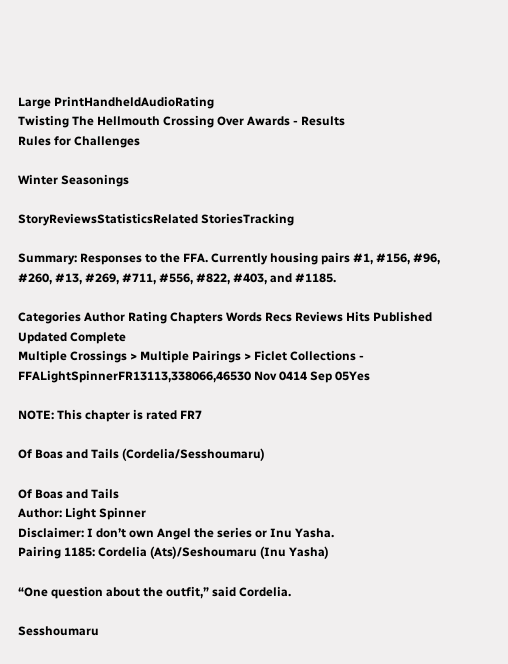Large PrintHandheldAudioRating
Twisting The Hellmouth Crossing Over Awards - Results
Rules for Challenges

Winter Seasonings

StoryReviewsStatisticsRelated StoriesTracking

Summary: Responses to the FFA. Currently housing pairs #1, #156, #96, #260, #13, #269, #711, #556, #822, #403, and #1185.

Categories Author Rating Chapters Words Recs Reviews Hits Published Updated Complete
Multiple Crossings > Multiple Pairings > Ficlet Collections - FFALightSpinnerFR13113,338066,46530 Nov 0414 Sep 05Yes

NOTE: This chapter is rated FR7

Of Boas and Tails (Cordelia/Sesshoumaru)

Of Boas and Tails
Author: Light Spinner
Disclaimer: I don’t own Angel the series or Inu Yasha.
Pairing 1185: Cordelia (Ats)/Seshoumaru (Inu Yasha)

“One question about the outfit,” said Cordelia.

Sesshoumaru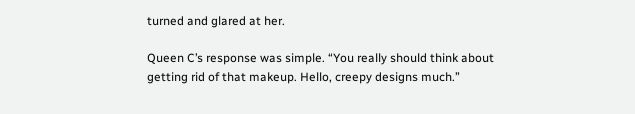turned and glared at her.

Queen C’s response was simple. “You really should think about getting rid of that makeup. Hello, creepy designs much.”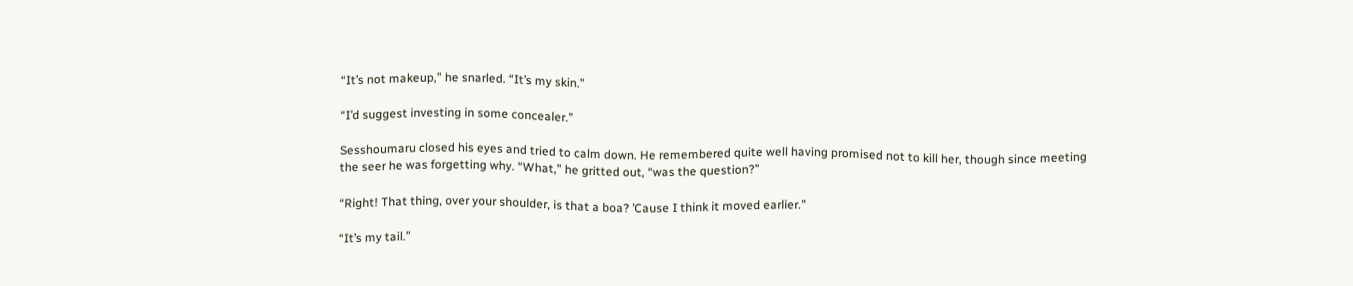“It’s not makeup,” he snarled. “It’s my skin.”

“I’d suggest investing in some concealer.”

Sesshoumaru closed his eyes and tried to calm down. He remembered quite well having promised not to kill her, though since meeting the seer he was forgetting why. “What,” he gritted out, “was the question?”

“Right! That thing, over your shoulder, is that a boa? ’Cause I think it moved earlier.”

“It’s my tail.”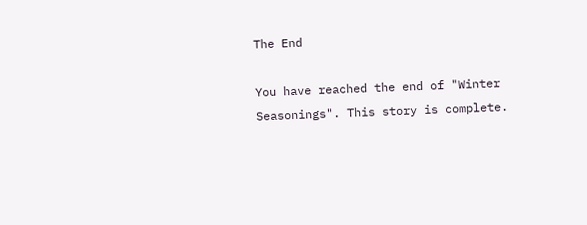The End

You have reached the end of "Winter Seasonings". This story is complete.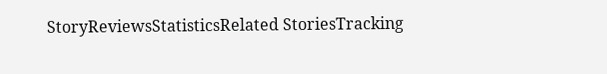StoryReviewsStatisticsRelated StoriesTracking